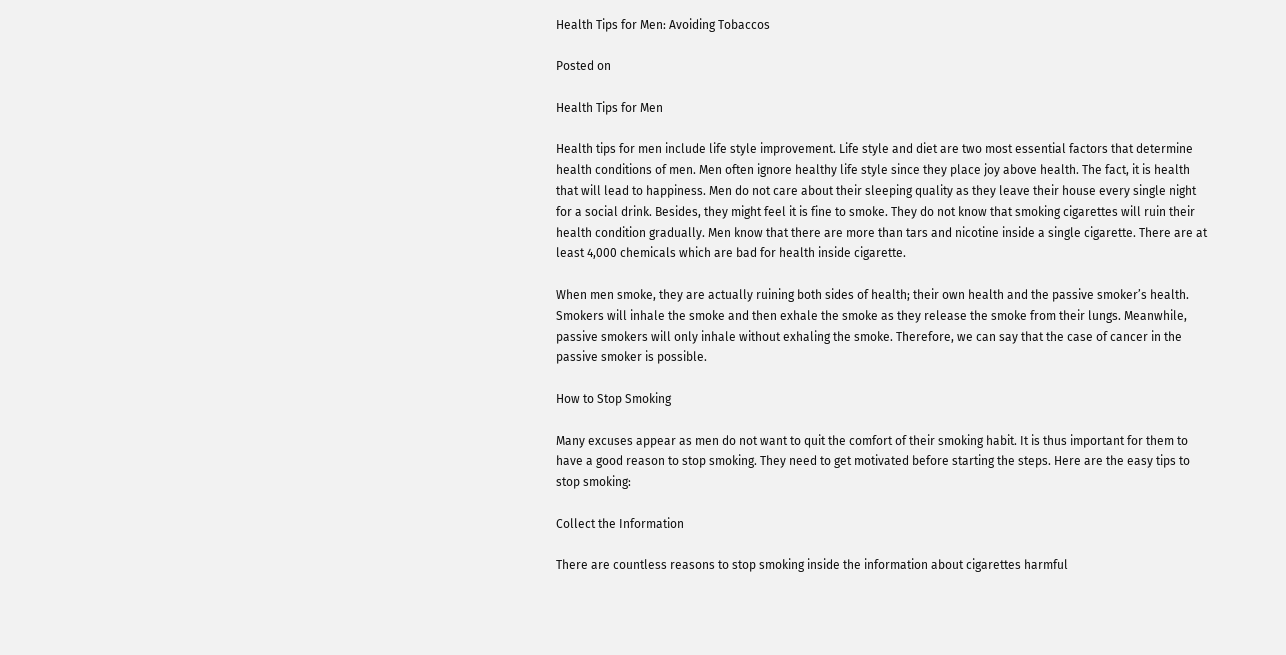Health Tips for Men: Avoiding Tobaccos

Posted on

Health Tips for Men

Health tips for men include life style improvement. Life style and diet are two most essential factors that determine health conditions of men. Men often ignore healthy life style since they place joy above health. The fact, it is health that will lead to happiness. Men do not care about their sleeping quality as they leave their house every single night for a social drink. Besides, they might feel it is fine to smoke. They do not know that smoking cigarettes will ruin their health condition gradually. Men know that there are more than tars and nicotine inside a single cigarette. There are at least 4,000 chemicals which are bad for health inside cigarette.

When men smoke, they are actually ruining both sides of health; their own health and the passive smoker’s health. Smokers will inhale the smoke and then exhale the smoke as they release the smoke from their lungs. Meanwhile, passive smokers will only inhale without exhaling the smoke. Therefore, we can say that the case of cancer in the passive smoker is possible.

How to Stop Smoking

Many excuses appear as men do not want to quit the comfort of their smoking habit. It is thus important for them to have a good reason to stop smoking. They need to get motivated before starting the steps. Here are the easy tips to stop smoking:

Collect the Information

There are countless reasons to stop smoking inside the information about cigarettes harmful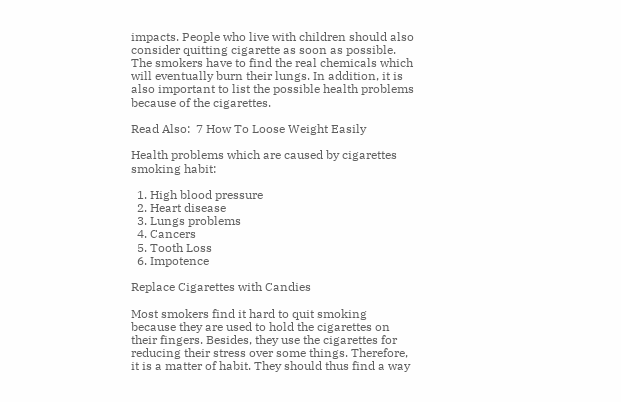impacts. People who live with children should also consider quitting cigarette as soon as possible. The smokers have to find the real chemicals which will eventually burn their lungs. In addition, it is also important to list the possible health problems because of the cigarettes.

Read Also:  7 How To Loose Weight Easily

Health problems which are caused by cigarettes smoking habit:

  1. High blood pressure
  2. Heart disease
  3. Lungs problems
  4. Cancers
  5. Tooth Loss
  6. Impotence

Replace Cigarettes with Candies

Most smokers find it hard to quit smoking because they are used to hold the cigarettes on their fingers. Besides, they use the cigarettes for reducing their stress over some things. Therefore, it is a matter of habit. They should thus find a way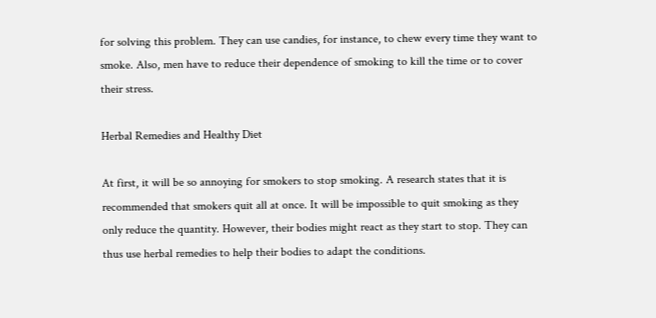for solving this problem. They can use candies, for instance, to chew every time they want to smoke. Also, men have to reduce their dependence of smoking to kill the time or to cover their stress.

Herbal Remedies and Healthy Diet

At first, it will be so annoying for smokers to stop smoking. A research states that it is recommended that smokers quit all at once. It will be impossible to quit smoking as they only reduce the quantity. However, their bodies might react as they start to stop. They can thus use herbal remedies to help their bodies to adapt the conditions.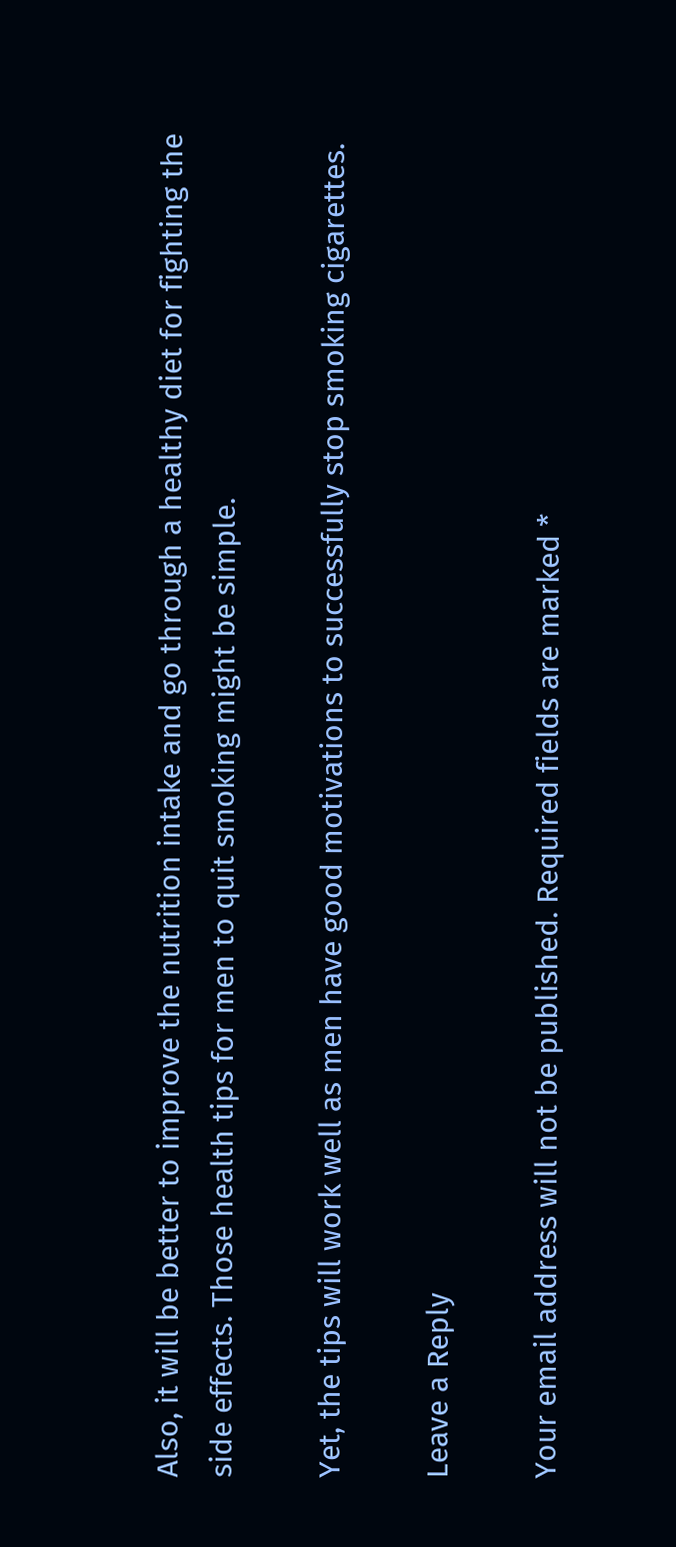Also, it will be better to improve the nutrition intake and go through a healthy diet for fighting the side effects. Those health tips for men to quit smoking might be simple.

Yet, the tips will work well as men have good motivations to successfully stop smoking cigarettes.

Leave a Reply

Your email address will not be published. Required fields are marked *